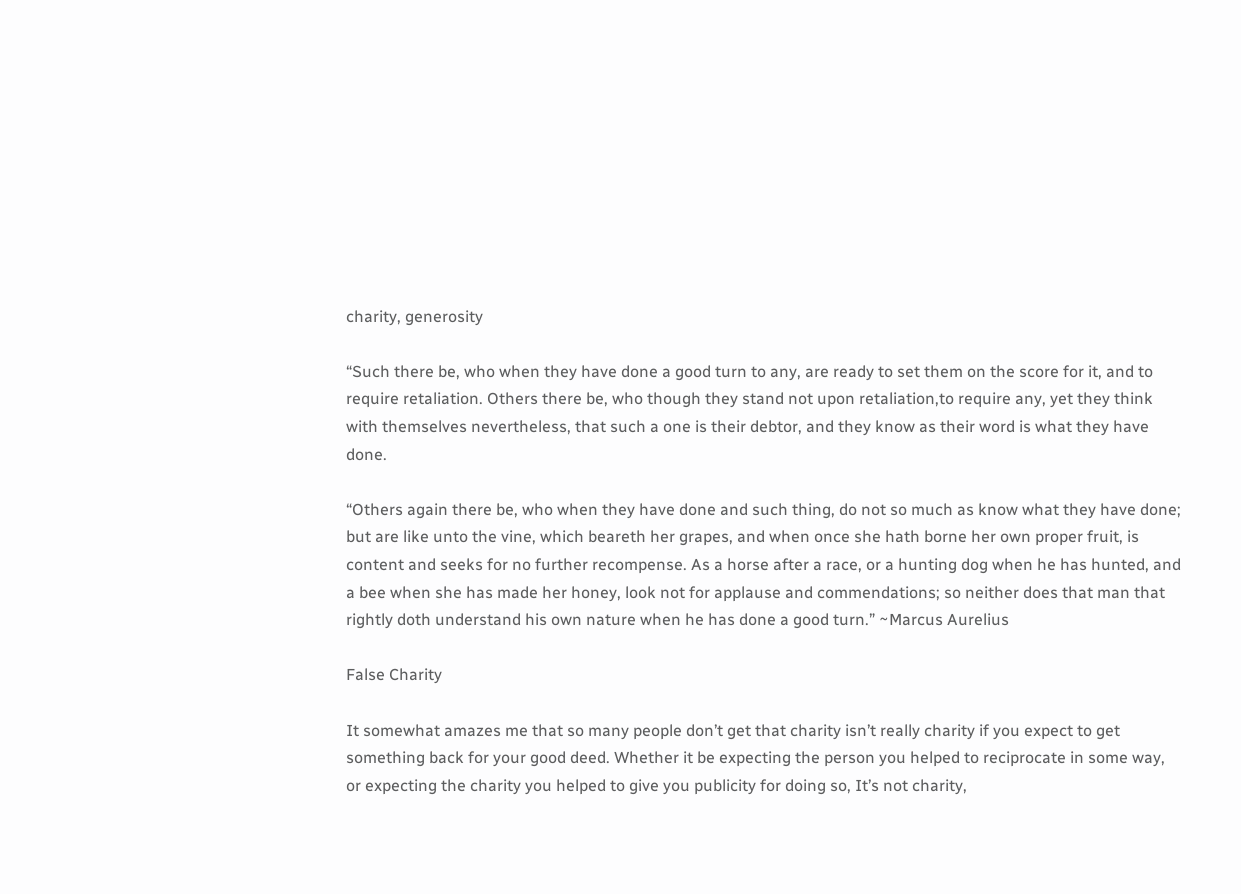charity, generosity

“Such there be, who when they have done a good turn to any, are ready to set them on the score for it, and to require retaliation. Others there be, who though they stand not upon retaliation,to require any, yet they think with themselves nevertheless, that such a one is their debtor, and they know as their word is what they have done.

“Others again there be, who when they have done and such thing, do not so much as know what they have done; but are like unto the vine, which beareth her grapes, and when once she hath borne her own proper fruit, is content and seeks for no further recompense. As a horse after a race, or a hunting dog when he has hunted, and a bee when she has made her honey, look not for applause and commendations; so neither does that man that rightly doth understand his own nature when he has done a good turn.” ~Marcus Aurelius

False Charity

It somewhat amazes me that so many people don’t get that charity isn’t really charity if you expect to get something back for your good deed. Whether it be expecting the person you helped to reciprocate in some way, or expecting the charity you helped to give you publicity for doing so, It’s not charity,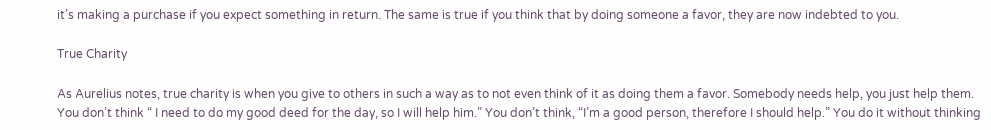it’s making a purchase if you expect something in return. The same is true if you think that by doing someone a favor, they are now indebted to you.

True Charity

As Aurelius notes, true charity is when you give to others in such a way as to not even think of it as doing them a favor. Somebody needs help, you just help them. You don’t think “ I need to do my good deed for the day, so I will help him.” You don’t think, “I’m a good person, therefore I should help.” You do it without thinking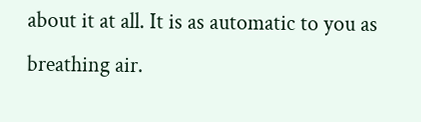about it at all. It is as automatic to you as breathing air.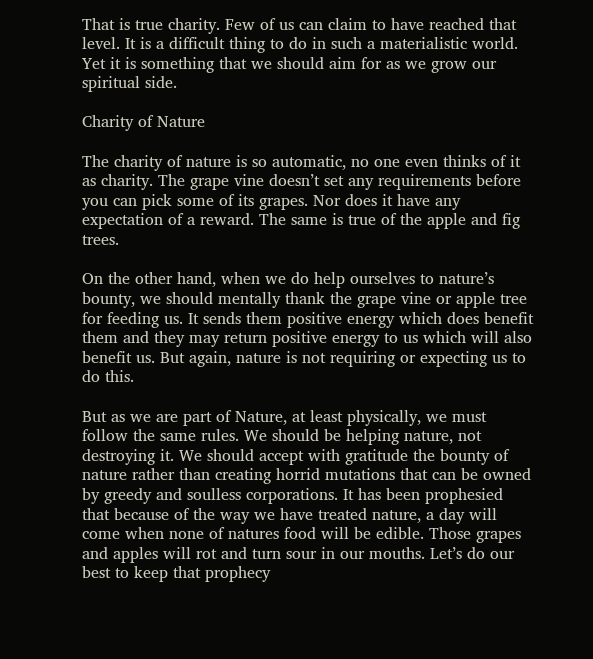That is true charity. Few of us can claim to have reached that level. It is a difficult thing to do in such a materialistic world. Yet it is something that we should aim for as we grow our spiritual side.

Charity of Nature

The charity of nature is so automatic, no one even thinks of it as charity. The grape vine doesn’t set any requirements before you can pick some of its grapes. Nor does it have any expectation of a reward. The same is true of the apple and fig trees.

On the other hand, when we do help ourselves to nature’s bounty, we should mentally thank the grape vine or apple tree for feeding us. It sends them positive energy which does benefit them and they may return positive energy to us which will also benefit us. But again, nature is not requiring or expecting us to do this.

But as we are part of Nature, at least physically, we must follow the same rules. We should be helping nature, not destroying it. We should accept with gratitude the bounty of nature rather than creating horrid mutations that can be owned by greedy and soulless corporations. It has been prophesied that because of the way we have treated nature, a day will come when none of natures food will be edible. Those grapes and apples will rot and turn sour in our mouths. Let’s do our best to keep that prophecy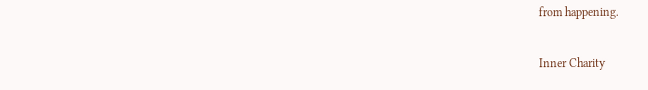from happening.

Inner Charity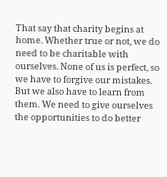That say that charity begins at home. Whether true or not, we do need to be charitable with ourselves. None of us is perfect, so we have to forgive our mistakes. But we also have to learn from them. We need to give ourselves the opportunities to do better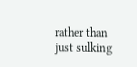rather than just sulking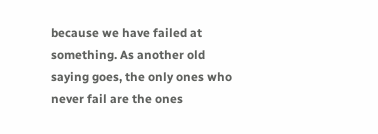because we have failed at something. As another old saying goes, the only ones who never fail are the ones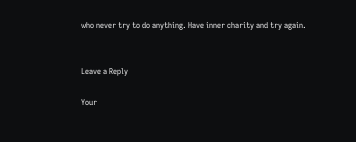who never try to do anything. Have inner charity and try again.


Leave a Reply

Your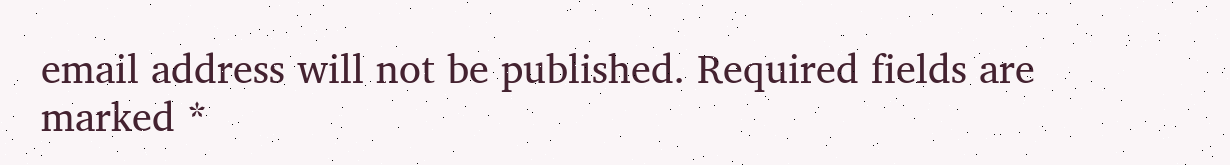email address will not be published. Required fields are marked *